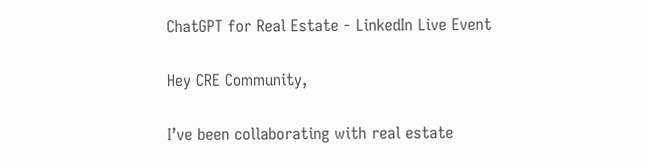ChatGPT for Real Estate - LinkedIn Live Event

Hey CRE Community,

I’ve been collaborating with real estate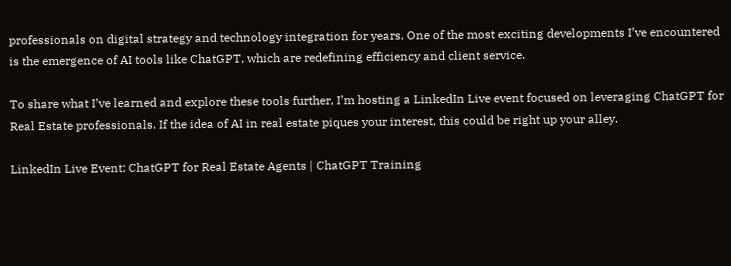professionals on digital strategy and technology integration for years. One of the most exciting developments I’ve encountered is the emergence of AI tools like ChatGPT, which are redefining efficiency and client service.

To share what I’ve learned and explore these tools further, I’m hosting a LinkedIn Live event focused on leveraging ChatGPT for Real Estate professionals. If the idea of AI in real estate piques your interest, this could be right up your alley.

LinkedIn Live Event: ChatGPT for Real Estate Agents | ChatGPT Training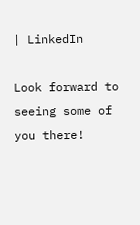| LinkedIn

Look forward to seeing some of you there!